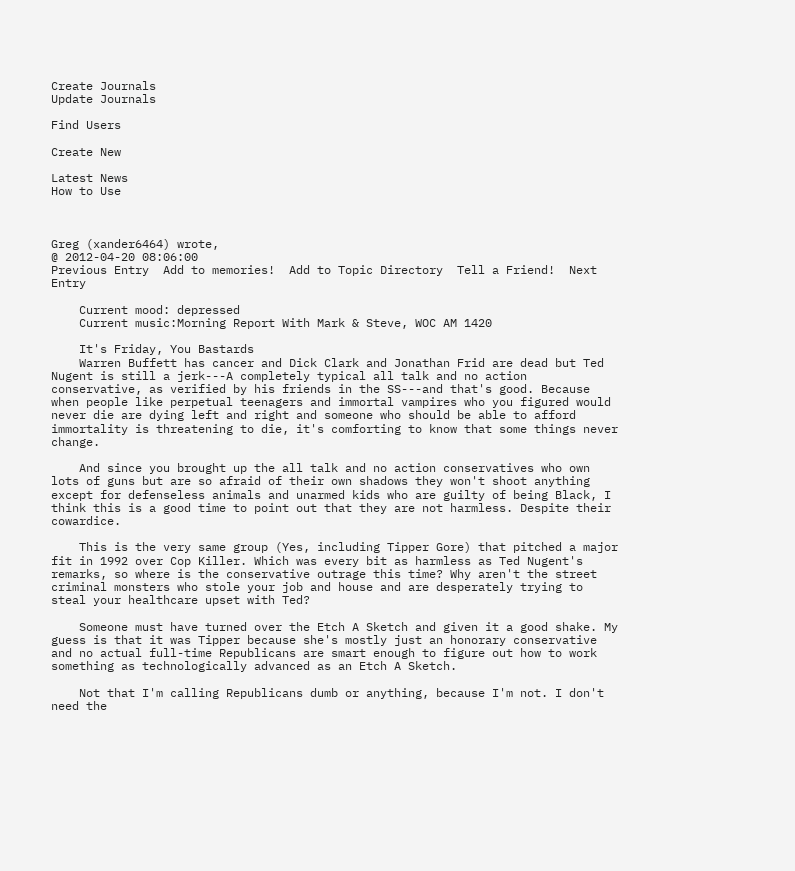Create Journals
Update Journals

Find Users

Create New

Latest News
How to Use



Greg (xander6464) wrote,
@ 2012-04-20 08:06:00
Previous Entry  Add to memories!  Add to Topic Directory  Tell a Friend!  Next Entry

    Current mood: depressed
    Current music:Morning Report With Mark & Steve, WOC AM 1420

    It's Friday, You Bastards
    Warren Buffett has cancer and Dick Clark and Jonathan Frid are dead but Ted Nugent is still a jerk---A completely typical all talk and no action conservative, as verified by his friends in the SS---and that's good. Because when people like perpetual teenagers and immortal vampires who you figured would never die are dying left and right and someone who should be able to afford immortality is threatening to die, it's comforting to know that some things never change.

    And since you brought up the all talk and no action conservatives who own lots of guns but are so afraid of their own shadows they won't shoot anything except for defenseless animals and unarmed kids who are guilty of being Black, I think this is a good time to point out that they are not harmless. Despite their cowardice.

    This is the very same group (Yes, including Tipper Gore) that pitched a major fit in 1992 over Cop Killer. Which was every bit as harmless as Ted Nugent's remarks, so where is the conservative outrage this time? Why aren't the street criminal monsters who stole your job and house and are desperately trying to steal your healthcare upset with Ted?

    Someone must have turned over the Etch A Sketch and given it a good shake. My guess is that it was Tipper because she's mostly just an honorary conservative and no actual full-time Republicans are smart enough to figure out how to work something as technologically advanced as an Etch A Sketch.

    Not that I'm calling Republicans dumb or anything, because I'm not. I don't need the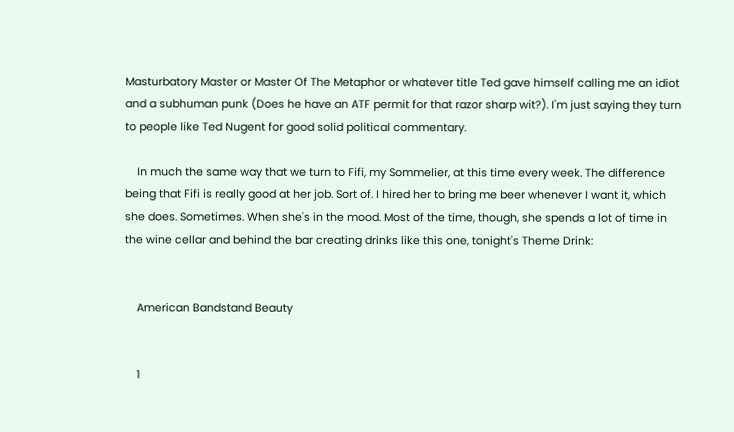Masturbatory Master or Master Of The Metaphor or whatever title Ted gave himself calling me an idiot and a subhuman punk (Does he have an ATF permit for that razor sharp wit?). I'm just saying they turn to people like Ted Nugent for good solid political commentary.

    In much the same way that we turn to Fifi, my Sommelier, at this time every week. The difference being that Fifi is really good at her job. Sort of. I hired her to bring me beer whenever I want it, which she does. Sometimes. When she's in the mood. Most of the time, though, she spends a lot of time in the wine cellar and behind the bar creating drinks like this one, tonight's Theme Drink:


    American Bandstand Beauty


    1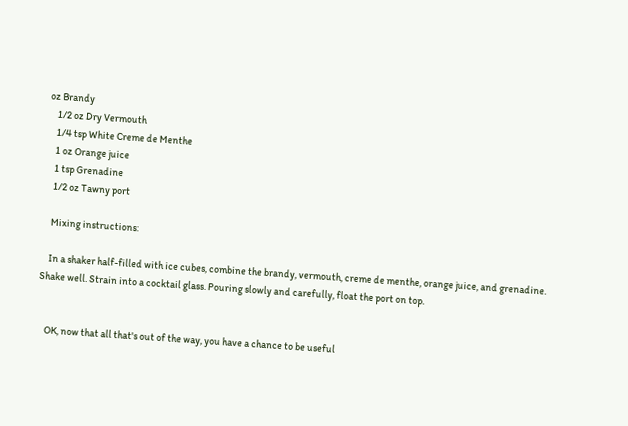oz Brandy
    1/2 oz Dry Vermouth
    1/4 tsp White Creme de Menthe
    1 oz Orange juice
    1 tsp Grenadine
    1/2 oz Tawny port

    Mixing instructions:

    In a shaker half-filled with ice cubes, combine the brandy, vermouth, creme de menthe, orange juice, and grenadine. Shake well. Strain into a cocktail glass. Pouring slowly and carefully, float the port on top.


    OK, now that all that's out of the way, you have a chance to be useful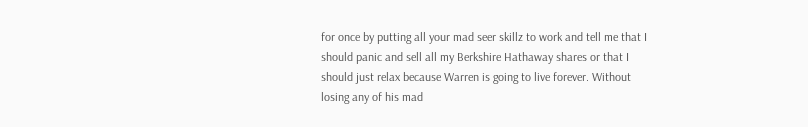for once by putting all your mad seer skillz to work and tell me that I should panic and sell all my Berkshire Hathaway shares or that I should just relax because Warren is going to live forever. Without losing any of his mad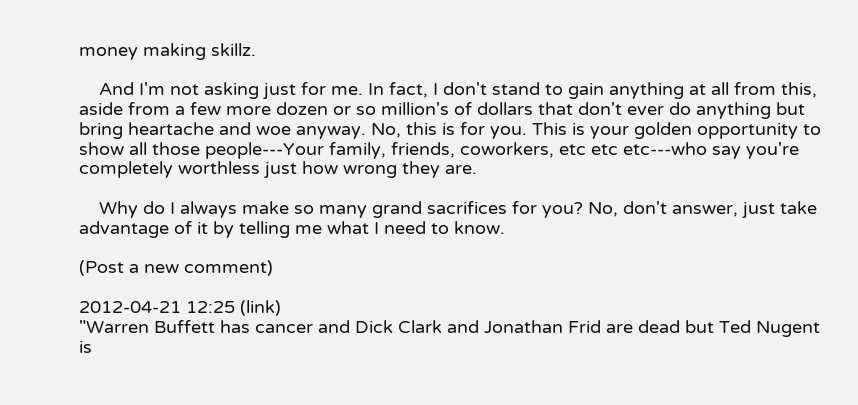money making skillz.

    And I'm not asking just for me. In fact, I don't stand to gain anything at all from this, aside from a few more dozen or so million's of dollars that don't ever do anything but bring heartache and woe anyway. No, this is for you. This is your golden opportunity to show all those people---Your family, friends, coworkers, etc etc etc---who say you're completely worthless just how wrong they are.

    Why do I always make so many grand sacrifices for you? No, don't answer, just take advantage of it by telling me what I need to know.

(Post a new comment)

2012-04-21 12:25 (link)
"Warren Buffett has cancer and Dick Clark and Jonathan Frid are dead but Ted Nugent is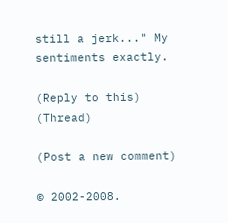still a jerk..." My sentiments exactly.

(Reply to this) (Thread)

(Post a new comment)

© 2002-2008.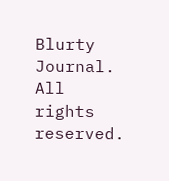Blurty Journal. All rights reserved.